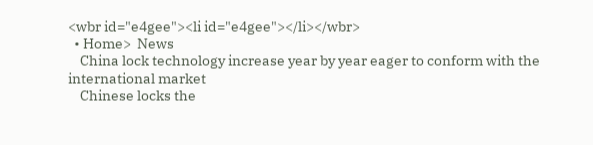<wbr id="e4gee"><li id="e4gee"></li></wbr>
  • Home>  News
    China lock technology increase year by year eager to conform with the international market
    Chinese locks the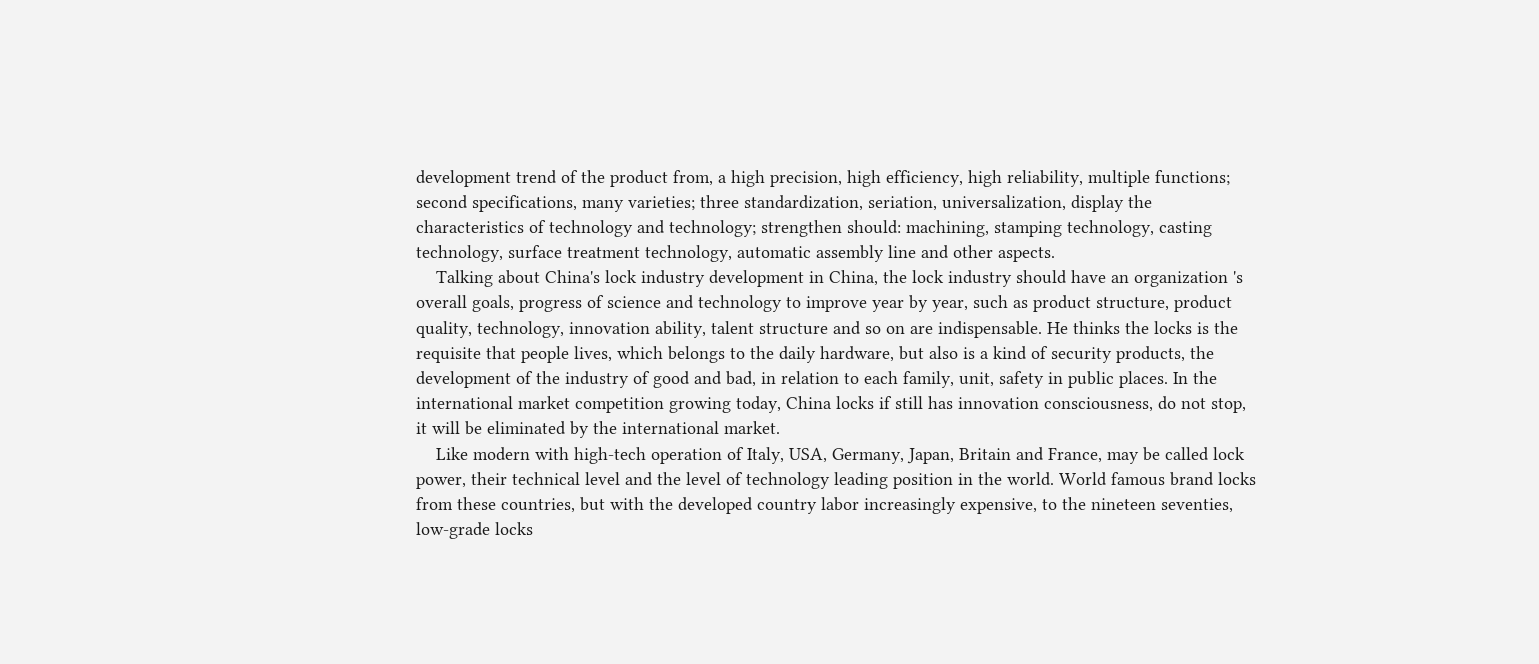development trend of the product from, a high precision, high efficiency, high reliability, multiple functions; second specifications, many varieties; three standardization, seriation, universalization, display the characteristics of technology and technology; strengthen should: machining, stamping technology, casting technology, surface treatment technology, automatic assembly line and other aspects.
    Talking about China's lock industry development in China, the lock industry should have an organization 's overall goals, progress of science and technology to improve year by year, such as product structure, product quality, technology, innovation ability, talent structure and so on are indispensable. He thinks the locks is the requisite that people lives, which belongs to the daily hardware, but also is a kind of security products, the development of the industry of good and bad, in relation to each family, unit, safety in public places. In the international market competition growing today, China locks if still has innovation consciousness, do not stop, it will be eliminated by the international market.
    Like modern with high-tech operation of Italy, USA, Germany, Japan, Britain and France, may be called lock power, their technical level and the level of technology leading position in the world. World famous brand locks from these countries, but with the developed country labor increasingly expensive, to the nineteen seventies, low-grade locks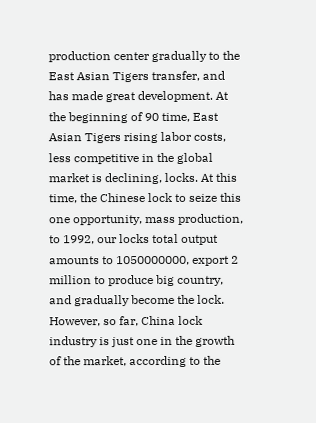production center gradually to the East Asian Tigers transfer, and has made great development. At the beginning of 90 time, East Asian Tigers rising labor costs, less competitive in the global market is declining, locks. At this time, the Chinese lock to seize this one opportunity, mass production, to 1992, our locks total output amounts to 1050000000, export 2 million to produce big country, and gradually become the lock. However, so far, China lock industry is just one in the growth of the market, according to the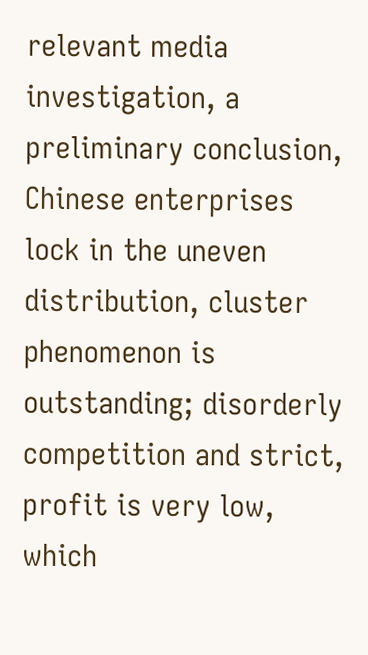relevant media investigation, a preliminary conclusion, Chinese enterprises lock in the uneven distribution, cluster phenomenon is outstanding; disorderly competition and strict, profit is very low, which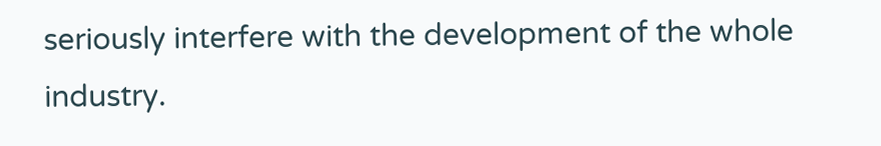seriously interfere with the development of the whole industry.